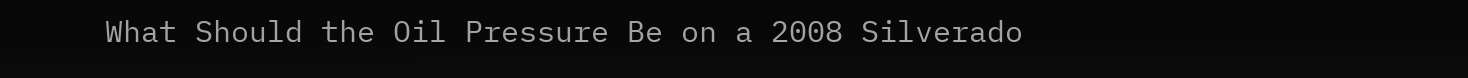What Should the Oil Pressure Be on a 2008 Silverado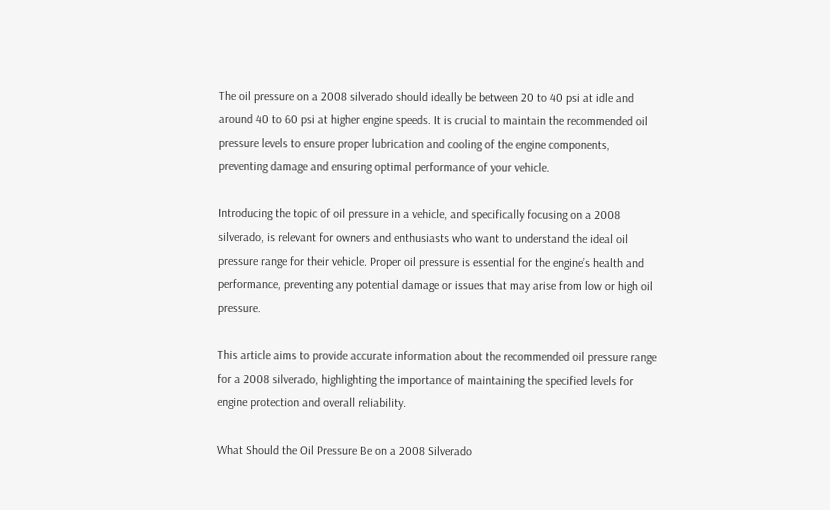The oil pressure on a 2008 silverado should ideally be between 20 to 40 psi at idle and around 40 to 60 psi at higher engine speeds. It is crucial to maintain the recommended oil pressure levels to ensure proper lubrication and cooling of the engine components, preventing damage and ensuring optimal performance of your vehicle.

Introducing the topic of oil pressure in a vehicle, and specifically focusing on a 2008 silverado, is relevant for owners and enthusiasts who want to understand the ideal oil pressure range for their vehicle. Proper oil pressure is essential for the engine’s health and performance, preventing any potential damage or issues that may arise from low or high oil pressure.

This article aims to provide accurate information about the recommended oil pressure range for a 2008 silverado, highlighting the importance of maintaining the specified levels for engine protection and overall reliability.

What Should the Oil Pressure Be on a 2008 Silverado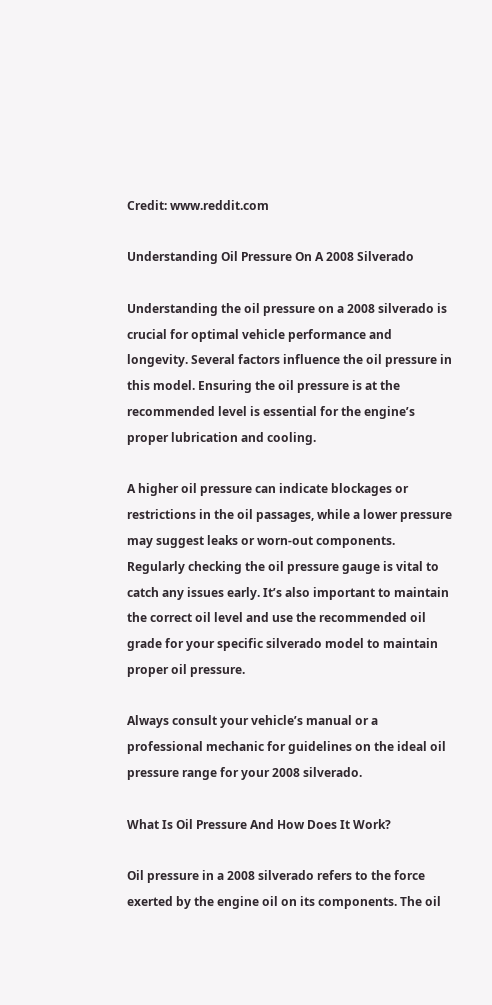Credit: www.reddit.com

Understanding Oil Pressure On A 2008 Silverado

Understanding the oil pressure on a 2008 silverado is crucial for optimal vehicle performance and longevity. Several factors influence the oil pressure in this model. Ensuring the oil pressure is at the recommended level is essential for the engine’s proper lubrication and cooling.

A higher oil pressure can indicate blockages or restrictions in the oil passages, while a lower pressure may suggest leaks or worn-out components. Regularly checking the oil pressure gauge is vital to catch any issues early. It’s also important to maintain the correct oil level and use the recommended oil grade for your specific silverado model to maintain proper oil pressure.

Always consult your vehicle’s manual or a professional mechanic for guidelines on the ideal oil pressure range for your 2008 silverado.

What Is Oil Pressure And How Does It Work?

Oil pressure in a 2008 silverado refers to the force exerted by the engine oil on its components. The oil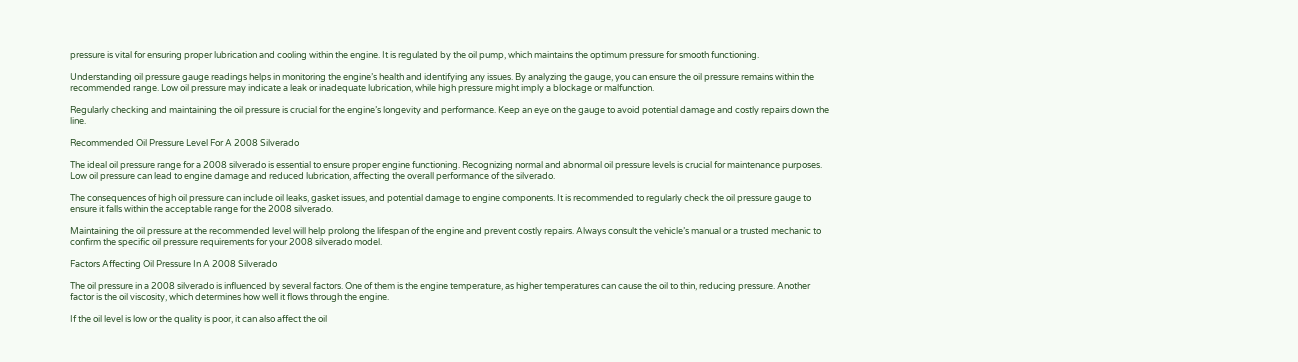pressure is vital for ensuring proper lubrication and cooling within the engine. It is regulated by the oil pump, which maintains the optimum pressure for smooth functioning.

Understanding oil pressure gauge readings helps in monitoring the engine’s health and identifying any issues. By analyzing the gauge, you can ensure the oil pressure remains within the recommended range. Low oil pressure may indicate a leak or inadequate lubrication, while high pressure might imply a blockage or malfunction.

Regularly checking and maintaining the oil pressure is crucial for the engine’s longevity and performance. Keep an eye on the gauge to avoid potential damage and costly repairs down the line.

Recommended Oil Pressure Level For A 2008 Silverado

The ideal oil pressure range for a 2008 silverado is essential to ensure proper engine functioning. Recognizing normal and abnormal oil pressure levels is crucial for maintenance purposes. Low oil pressure can lead to engine damage and reduced lubrication, affecting the overall performance of the silverado.

The consequences of high oil pressure can include oil leaks, gasket issues, and potential damage to engine components. It is recommended to regularly check the oil pressure gauge to ensure it falls within the acceptable range for the 2008 silverado.

Maintaining the oil pressure at the recommended level will help prolong the lifespan of the engine and prevent costly repairs. Always consult the vehicle’s manual or a trusted mechanic to confirm the specific oil pressure requirements for your 2008 silverado model.

Factors Affecting Oil Pressure In A 2008 Silverado

The oil pressure in a 2008 silverado is influenced by several factors. One of them is the engine temperature, as higher temperatures can cause the oil to thin, reducing pressure. Another factor is the oil viscosity, which determines how well it flows through the engine.

If the oil level is low or the quality is poor, it can also affect the oil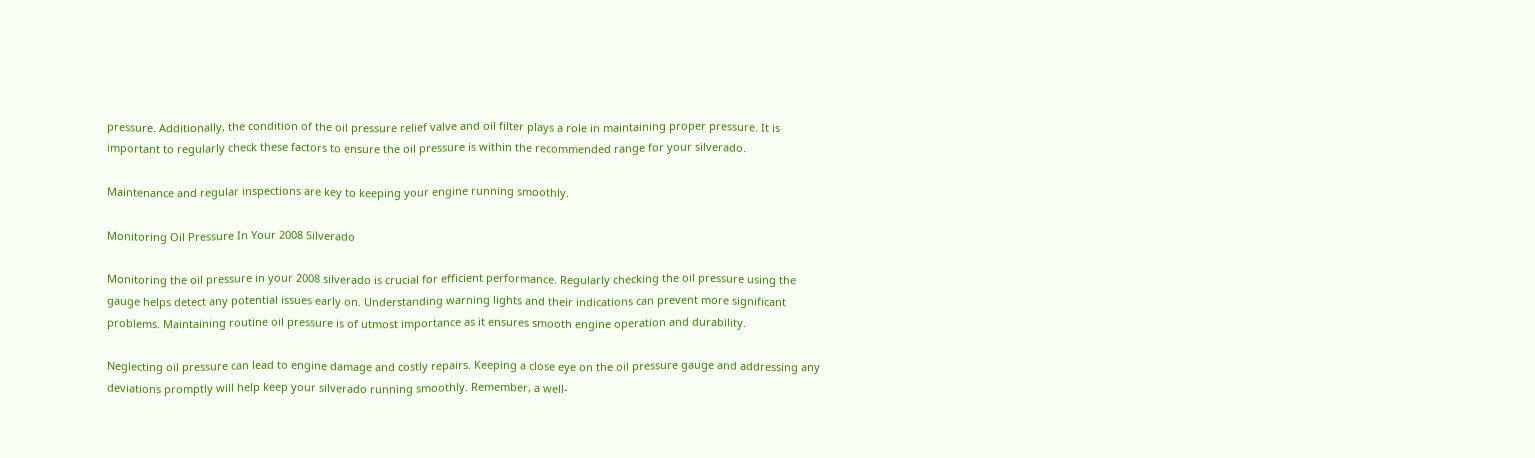pressure. Additionally, the condition of the oil pressure relief valve and oil filter plays a role in maintaining proper pressure. It is important to regularly check these factors to ensure the oil pressure is within the recommended range for your silverado.

Maintenance and regular inspections are key to keeping your engine running smoothly.

Monitoring Oil Pressure In Your 2008 Silverado

Monitoring the oil pressure in your 2008 silverado is crucial for efficient performance. Regularly checking the oil pressure using the gauge helps detect any potential issues early on. Understanding warning lights and their indications can prevent more significant problems. Maintaining routine oil pressure is of utmost importance as it ensures smooth engine operation and durability.

Neglecting oil pressure can lead to engine damage and costly repairs. Keeping a close eye on the oil pressure gauge and addressing any deviations promptly will help keep your silverado running smoothly. Remember, a well-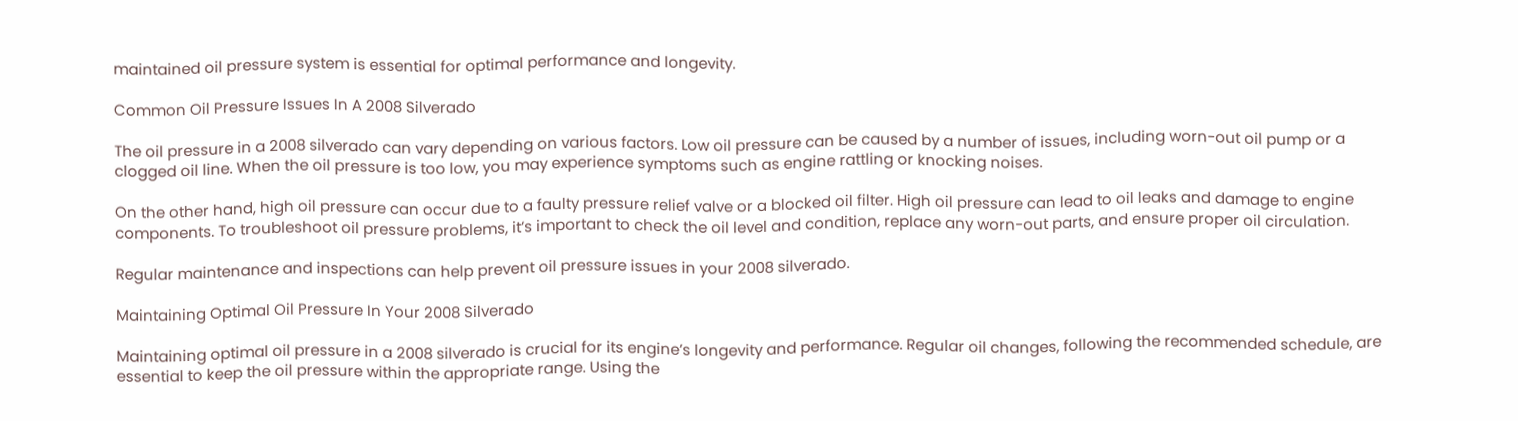maintained oil pressure system is essential for optimal performance and longevity.

Common Oil Pressure Issues In A 2008 Silverado

The oil pressure in a 2008 silverado can vary depending on various factors. Low oil pressure can be caused by a number of issues, including worn-out oil pump or a clogged oil line. When the oil pressure is too low, you may experience symptoms such as engine rattling or knocking noises.

On the other hand, high oil pressure can occur due to a faulty pressure relief valve or a blocked oil filter. High oil pressure can lead to oil leaks and damage to engine components. To troubleshoot oil pressure problems, it’s important to check the oil level and condition, replace any worn-out parts, and ensure proper oil circulation.

Regular maintenance and inspections can help prevent oil pressure issues in your 2008 silverado.

Maintaining Optimal Oil Pressure In Your 2008 Silverado

Maintaining optimal oil pressure in a 2008 silverado is crucial for its engine’s longevity and performance. Regular oil changes, following the recommended schedule, are essential to keep the oil pressure within the appropriate range. Using the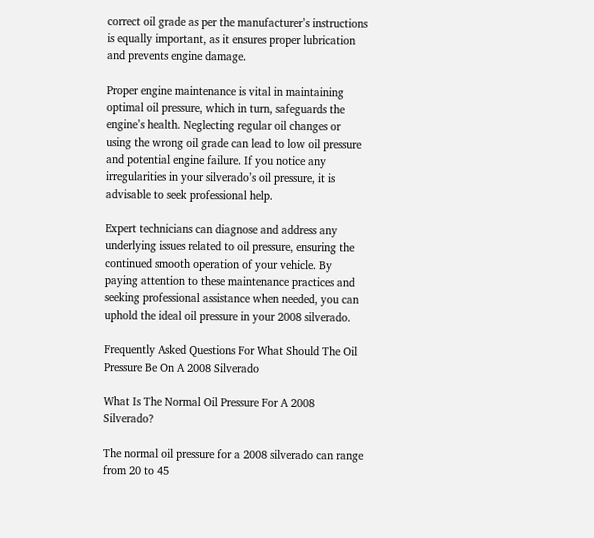correct oil grade as per the manufacturer’s instructions is equally important, as it ensures proper lubrication and prevents engine damage.

Proper engine maintenance is vital in maintaining optimal oil pressure, which in turn, safeguards the engine’s health. Neglecting regular oil changes or using the wrong oil grade can lead to low oil pressure and potential engine failure. If you notice any irregularities in your silverado’s oil pressure, it is advisable to seek professional help.

Expert technicians can diagnose and address any underlying issues related to oil pressure, ensuring the continued smooth operation of your vehicle. By paying attention to these maintenance practices and seeking professional assistance when needed, you can uphold the ideal oil pressure in your 2008 silverado.

Frequently Asked Questions For What Should The Oil Pressure Be On A 2008 Silverado

What Is The Normal Oil Pressure For A 2008 Silverado?

The normal oil pressure for a 2008 silverado can range from 20 to 45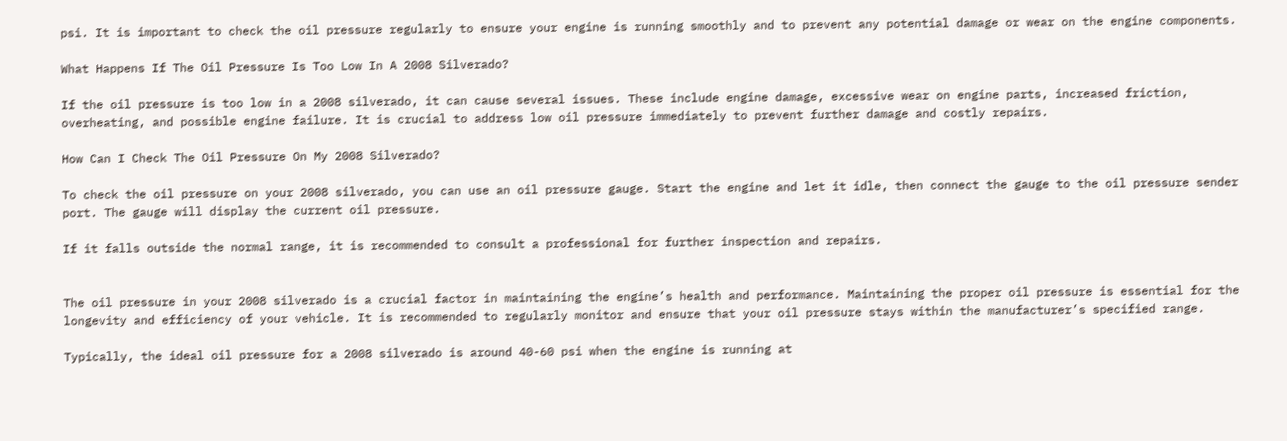psi. It is important to check the oil pressure regularly to ensure your engine is running smoothly and to prevent any potential damage or wear on the engine components.

What Happens If The Oil Pressure Is Too Low In A 2008 Silverado?

If the oil pressure is too low in a 2008 silverado, it can cause several issues. These include engine damage, excessive wear on engine parts, increased friction, overheating, and possible engine failure. It is crucial to address low oil pressure immediately to prevent further damage and costly repairs.

How Can I Check The Oil Pressure On My 2008 Silverado?

To check the oil pressure on your 2008 silverado, you can use an oil pressure gauge. Start the engine and let it idle, then connect the gauge to the oil pressure sender port. The gauge will display the current oil pressure.

If it falls outside the normal range, it is recommended to consult a professional for further inspection and repairs.


The oil pressure in your 2008 silverado is a crucial factor in maintaining the engine’s health and performance. Maintaining the proper oil pressure is essential for the longevity and efficiency of your vehicle. It is recommended to regularly monitor and ensure that your oil pressure stays within the manufacturer’s specified range.

Typically, the ideal oil pressure for a 2008 silverado is around 40-60 psi when the engine is running at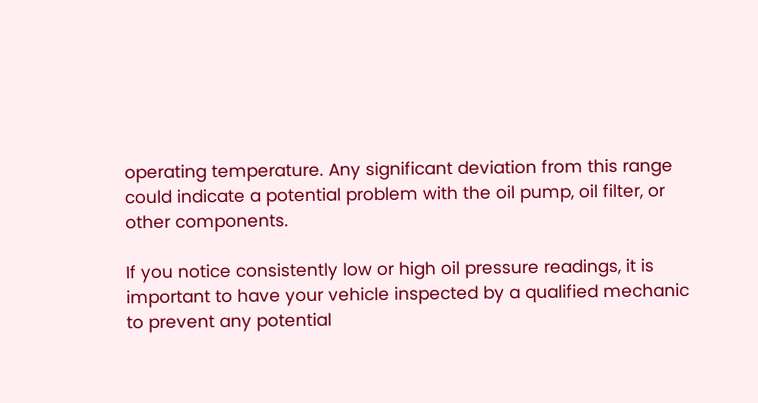operating temperature. Any significant deviation from this range could indicate a potential problem with the oil pump, oil filter, or other components.

If you notice consistently low or high oil pressure readings, it is important to have your vehicle inspected by a qualified mechanic to prevent any potential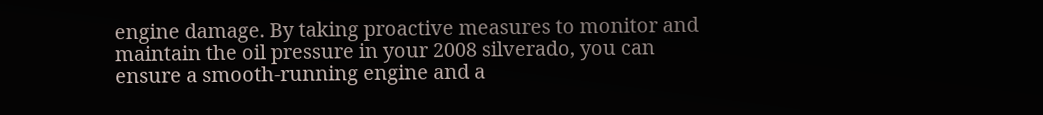engine damage. By taking proactive measures to monitor and maintain the oil pressure in your 2008 silverado, you can ensure a smooth-running engine and a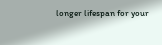longer lifespan for your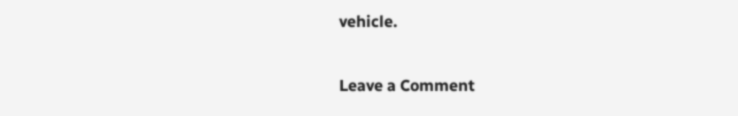vehicle.

Leave a Comment